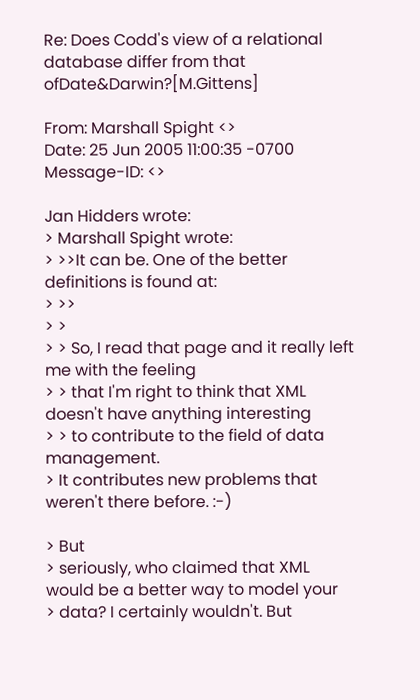Re: Does Codd's view of a relational database differ from that ofDate&Darwin?[M.Gittens]

From: Marshall Spight <>
Date: 25 Jun 2005 11:00:35 -0700
Message-ID: <>

Jan Hidders wrote:
> Marshall Spight wrote:
> >>It can be. One of the better definitions is found at:
> >>
> >
> > So, I read that page and it really left me with the feeling
> > that I'm right to think that XML doesn't have anything interesting
> > to contribute to the field of data management.
> It contributes new problems that weren't there before. :-)

> But
> seriously, who claimed that XML would be a better way to model your
> data? I certainly wouldn't. But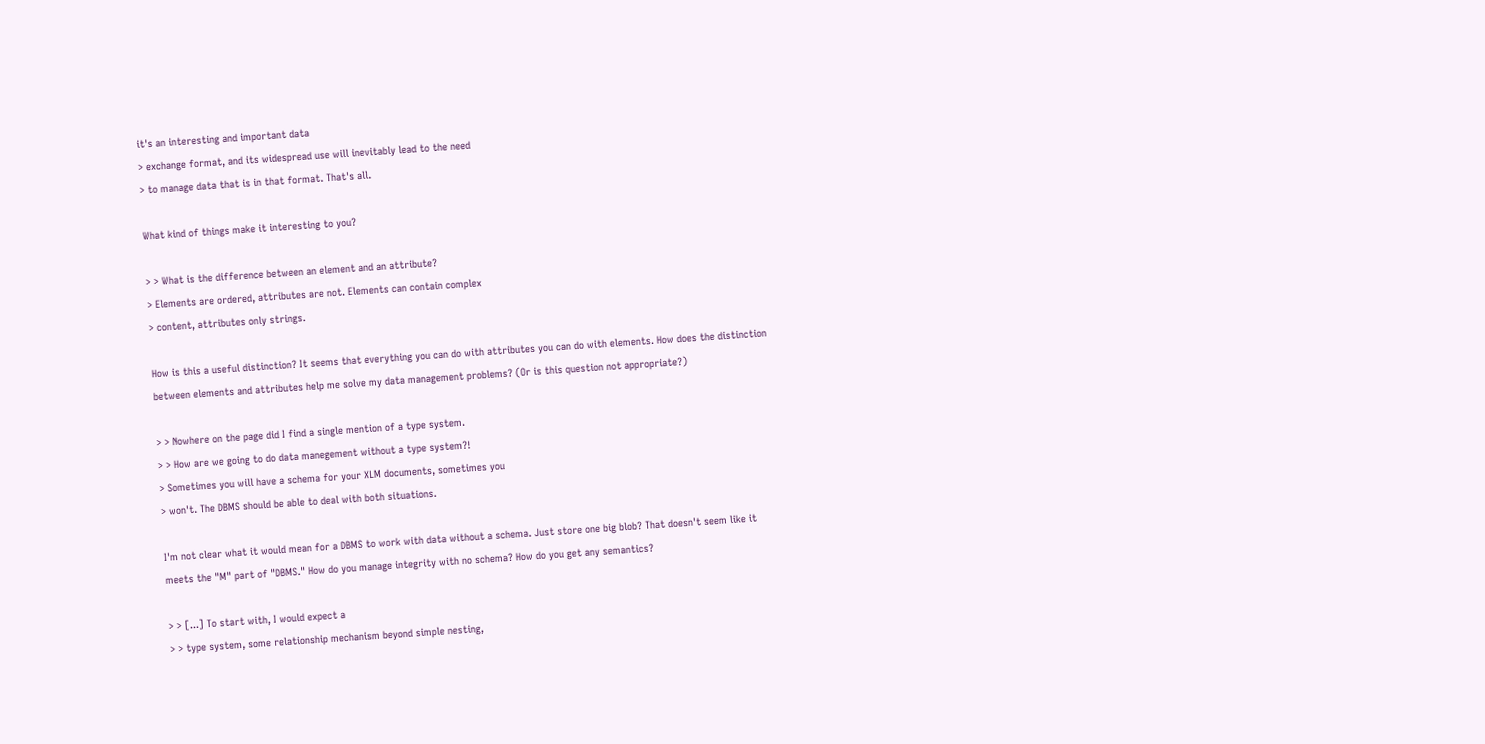it's an interesting and important data
> exchange format, and its widespread use will inevitably lead to the need
> to manage data that is in that format. That's all.

What kind of things make it interesting to you?

> > What is the difference between an element and an attribute?
> Elements are ordered, attributes are not. Elements can contain complex
> content, attributes only strings.

How is this a useful distinction? It seems that everything you can do with attributes you can do with elements. How does the distinction between elements and attributes help me solve my data management problems? (Or is this question not appropriate?)

> > Nowhere on the page did I find a single mention of a type system.
> > How are we going to do data manegement without a type system?!
> Sometimes you will have a schema for your XLM documents, sometimes you
> won't. The DBMS should be able to deal with both situations.

I'm not clear what it would mean for a DBMS to work with data without a schema. Just store one big blob? That doesn't seem like it meets the "M" part of "DBMS." How do you manage integrity with no schema? How do you get any semantics?

> > [...] To start with, I would expect a
> > type system, some relationship mechanism beyond simple nesting,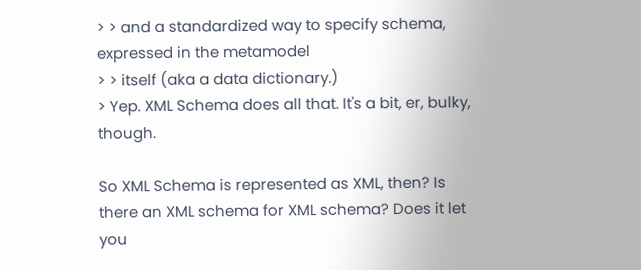> > and a standardized way to specify schema, expressed in the metamodel
> > itself (aka a data dictionary.)
> Yep. XML Schema does all that. It's a bit, er, bulky, though.

So XML Schema is represented as XML, then? Is there an XML schema for XML schema? Does it let you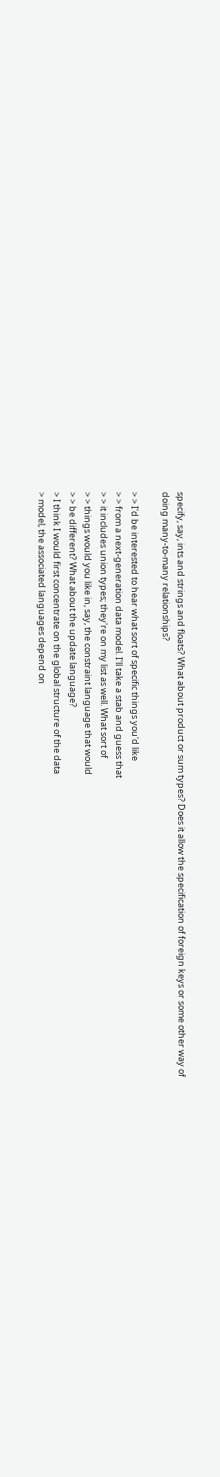specify, say, ints and strings and floats? What about product or sum types? Does it allow the specification of foreign keys or some other way of doing many-to-many relationships?

> > I'd be interested to hear what sort of specific things you'd like
> > from a next-generation data model. I'll take a stab and guess that
> > it includes union types; they're on my list as well. What sort of
> > things would you like in, say, the constraint language that would
> > be different? What about the update language?
> I think I would first concentrate on the global structure of the data
> model, the associated languages depend on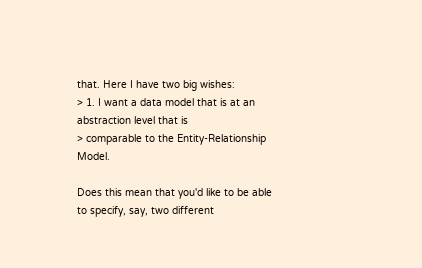that. Here I have two big wishes:
> 1. I want a data model that is at an abstraction level that is
> comparable to the Entity-Relationship Model.

Does this mean that you'd like to be able to specify, say, two different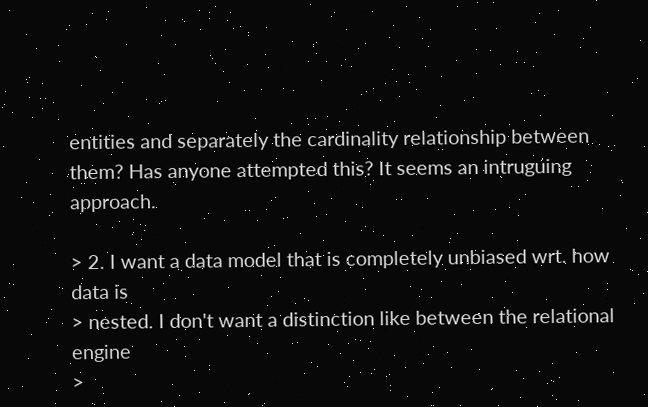entities and separately the cardinality relationship between them? Has anyone attempted this? It seems an intruguing approach.

> 2. I want a data model that is completely unbiased wrt. how data is
> nested. I don't want a distinction like between the relational engine
>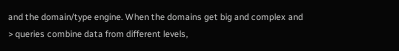and the domain/type engine. When the domains get big and complex and
> queries combine data from different levels,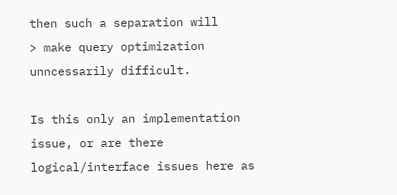then such a separation will
> make query optimization unncessarily difficult.

Is this only an implementation issue, or are there logical/interface issues here as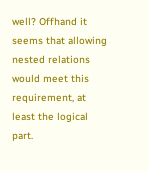well? Offhand it seems that allowing nested relations would meet this requirement, at least the logical part.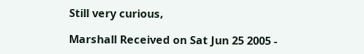Still very curious,

Marshall Received on Sat Jun 25 2005 -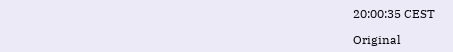20:00:35 CEST

Original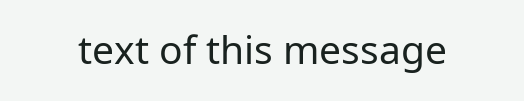text of this message